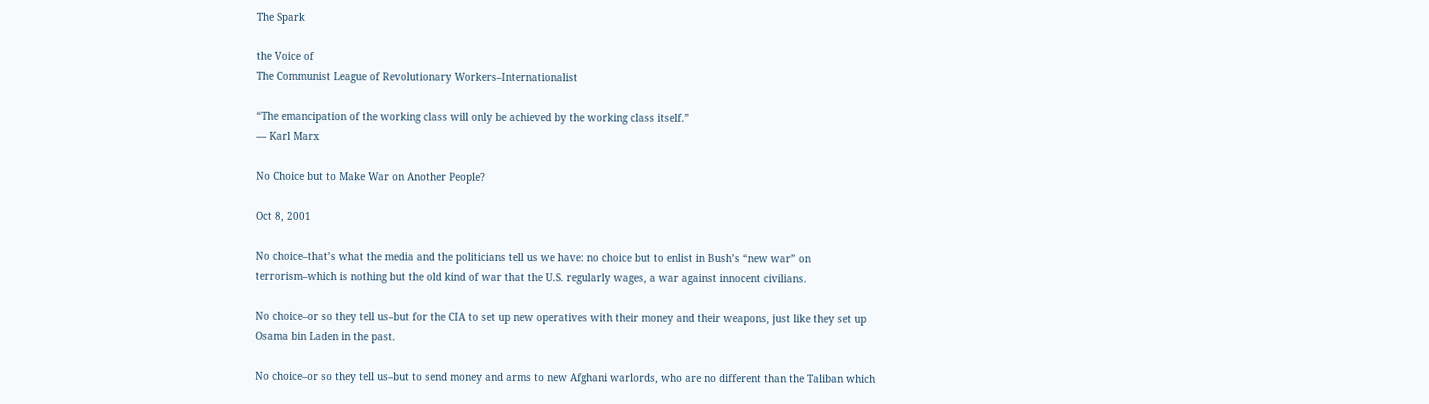The Spark

the Voice of
The Communist League of Revolutionary Workers–Internationalist

“The emancipation of the working class will only be achieved by the working class itself.”
— Karl Marx

No Choice but to Make War on Another People?

Oct 8, 2001

No choice–that’s what the media and the politicians tell us we have: no choice but to enlist in Bush’s “new war” on terrorism–which is nothing but the old kind of war that the U.S. regularly wages, a war against innocent civilians.

No choice–or so they tell us–but for the CIA to set up new operatives with their money and their weapons, just like they set up Osama bin Laden in the past.

No choice–or so they tell us–but to send money and arms to new Afghani warlords, who are no different than the Taliban which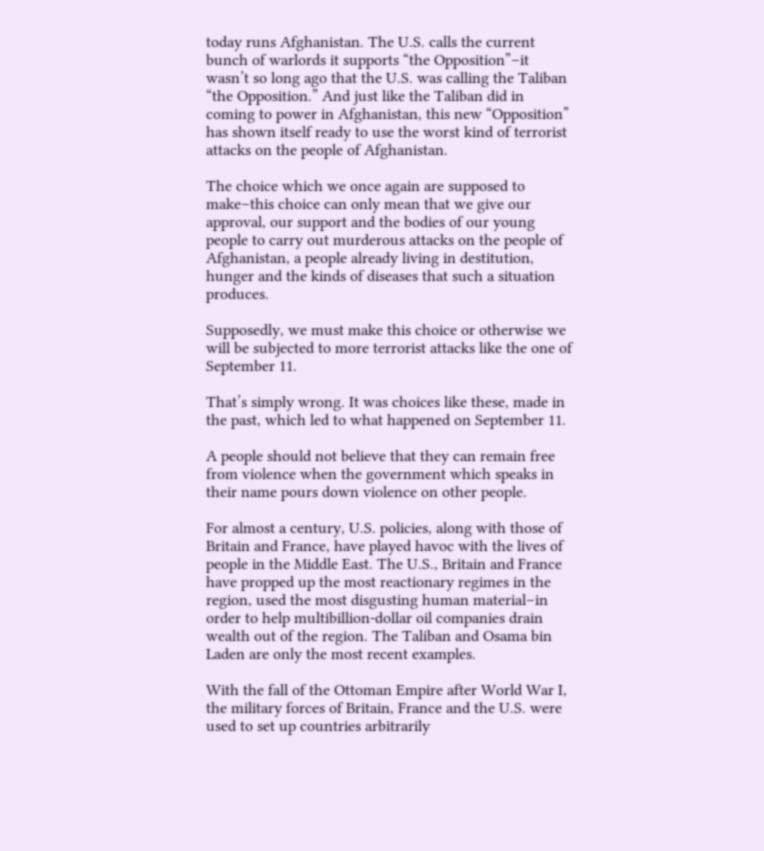today runs Afghanistan. The U.S. calls the current bunch of warlords it supports “the Opposition”–it wasn’t so long ago that the U.S. was calling the Taliban “the Opposition.” And just like the Taliban did in coming to power in Afghanistan, this new “Opposition” has shown itself ready to use the worst kind of terrorist attacks on the people of Afghanistan.

The choice which we once again are supposed to make–this choice can only mean that we give our approval, our support and the bodies of our young people to carry out murderous attacks on the people of Afghanistan, a people already living in destitution, hunger and the kinds of diseases that such a situation produces.

Supposedly, we must make this choice or otherwise we will be subjected to more terrorist attacks like the one of September 11.

That’s simply wrong. It was choices like these, made in the past, which led to what happened on September 11.

A people should not believe that they can remain free from violence when the government which speaks in their name pours down violence on other people.

For almost a century, U.S. policies, along with those of Britain and France, have played havoc with the lives of people in the Middle East. The U.S., Britain and France have propped up the most reactionary regimes in the region, used the most disgusting human material–in order to help multibillion-dollar oil companies drain wealth out of the region. The Taliban and Osama bin Laden are only the most recent examples.

With the fall of the Ottoman Empire after World War I, the military forces of Britain, France and the U.S. were used to set up countries arbitrarily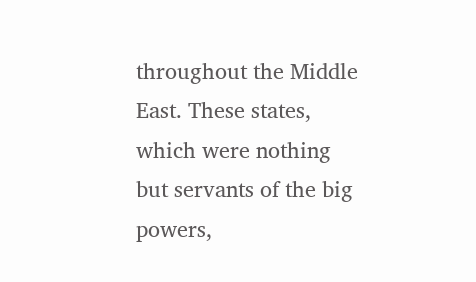throughout the Middle East. These states, which were nothing but servants of the big powers,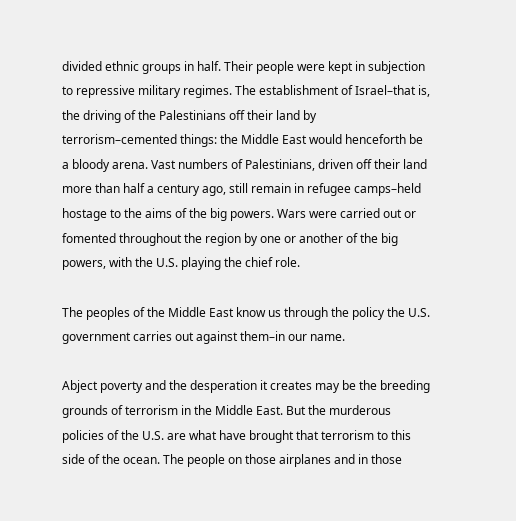divided ethnic groups in half. Their people were kept in subjection to repressive military regimes. The establishment of Israel–that is, the driving of the Palestinians off their land by terrorism–cemented things: the Middle East would henceforth be a bloody arena. Vast numbers of Palestinians, driven off their land more than half a century ago, still remain in refugee camps–held hostage to the aims of the big powers. Wars were carried out or fomented throughout the region by one or another of the big powers, with the U.S. playing the chief role.

The peoples of the Middle East know us through the policy the U.S. government carries out against them–in our name.

Abject poverty and the desperation it creates may be the breeding grounds of terrorism in the Middle East. But the murderous policies of the U.S. are what have brought that terrorism to this side of the ocean. The people on those airplanes and in those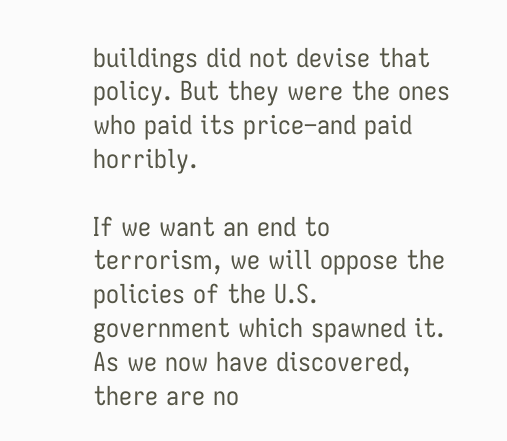buildings did not devise that policy. But they were the ones who paid its price–and paid horribly.

If we want an end to terrorism, we will oppose the policies of the U.S. government which spawned it. As we now have discovered, there are no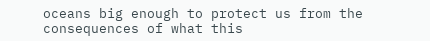oceans big enough to protect us from the consequences of what this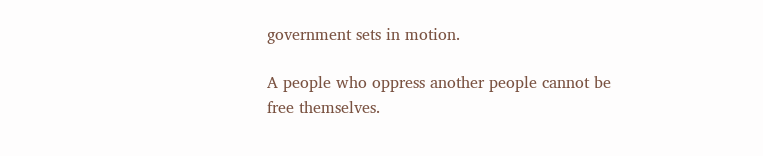government sets in motion.

A people who oppress another people cannot be free themselves.